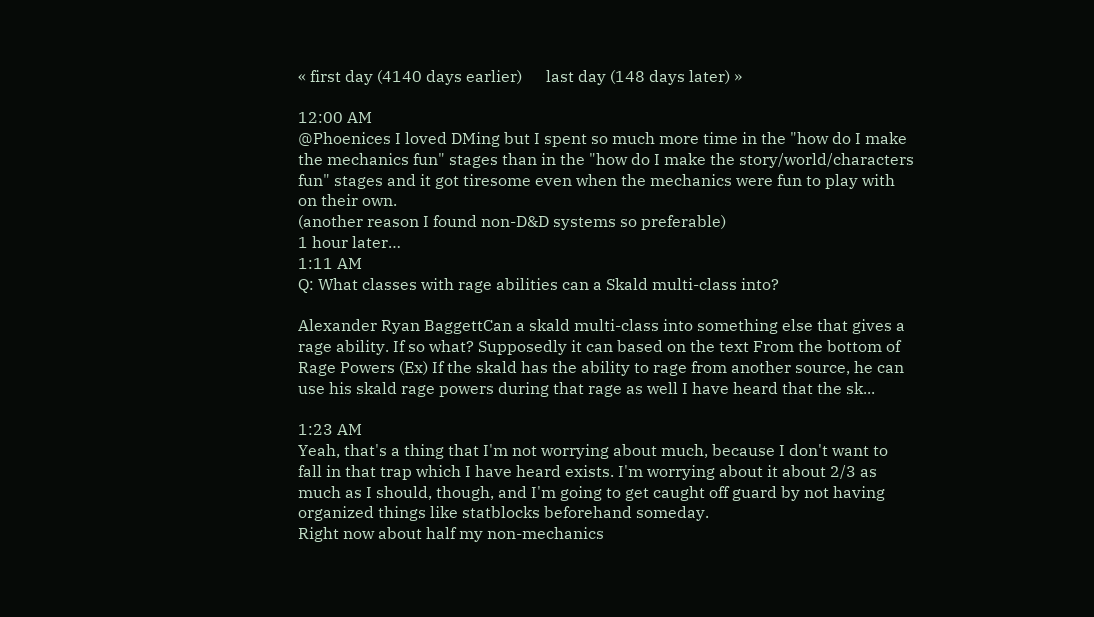« first day (4140 days earlier)      last day (148 days later) »

12:00 AM
@Phoenices I loved DMing but I spent so much more time in the "how do I make the mechanics fun" stages than in the "how do I make the story/world/characters fun" stages and it got tiresome even when the mechanics were fun to play with on their own.
(another reason I found non-D&D systems so preferable)
1 hour later…
1:11 AM
Q: What classes with rage abilities can a Skald multi-class into?

Alexander Ryan BaggettCan a skald multi-class into something else that gives a rage ability. If so what? Supposedly it can based on the text From the bottom of Rage Powers (Ex) If the skald has the ability to rage from another source, he can use his skald rage powers during that rage as well I have heard that the sk...

1:23 AM
Yeah, that's a thing that I'm not worrying about much, because I don't want to fall in that trap which I have heard exists. I'm worrying about it about 2/3 as much as I should, though, and I'm going to get caught off guard by not having organized things like statblocks beforehand someday.
Right now about half my non-mechanics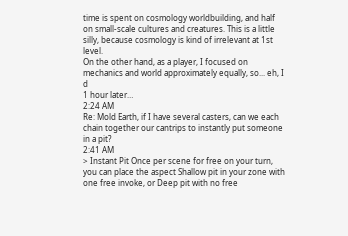time is spent on cosmology worldbuilding, and half on small-scale cultures and creatures. This is a little silly, because cosmology is kind of irrelevant at 1st level.
On the other hand, as a player, I focused on mechanics and world approximately equally, so... eh, I d
1 hour later…
2:24 AM
Re: Mold Earth, if I have several casters, can we each chain together our cantrips to instantly put someone in a pit?
2:41 AM
> Instant Pit Once per scene for free on your turn, you can place the aspect Shallow pit in your zone with one free invoke, or Deep pit with no free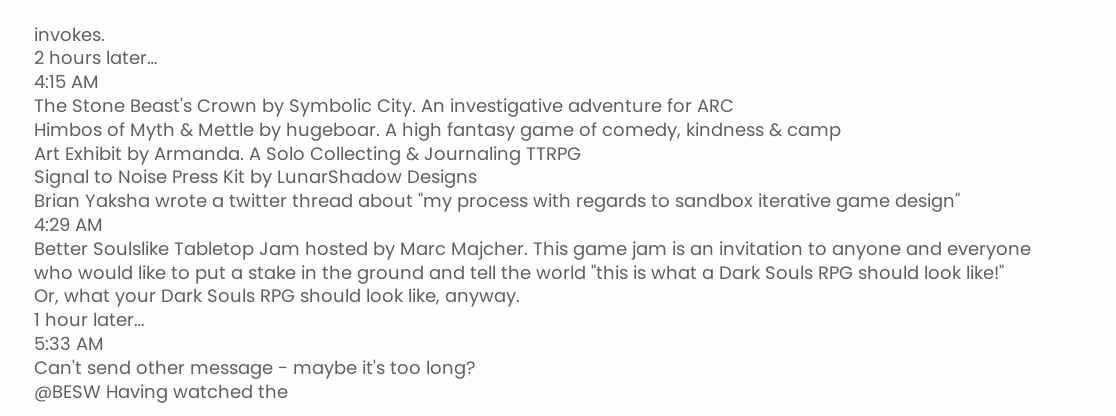invokes.
2 hours later…
4:15 AM
The Stone Beast's Crown by Symbolic City. An investigative adventure for ARC
Himbos of Myth & Mettle by hugeboar. A high fantasy game of comedy, kindness & camp
Art Exhibit by Armanda. A Solo Collecting & Journaling TTRPG
Signal to Noise Press Kit by LunarShadow Designs
Brian Yaksha wrote a twitter thread about "my process with regards to sandbox iterative game design"
4:29 AM
Better Soulslike Tabletop Jam hosted by Marc Majcher. This game jam is an invitation to anyone and everyone who would like to put a stake in the ground and tell the world "this is what a Dark Souls RPG should look like!" Or, what your Dark Souls RPG should look like, anyway.
1 hour later…
5:33 AM
Can't send other message - maybe it's too long?
@BESW Having watched the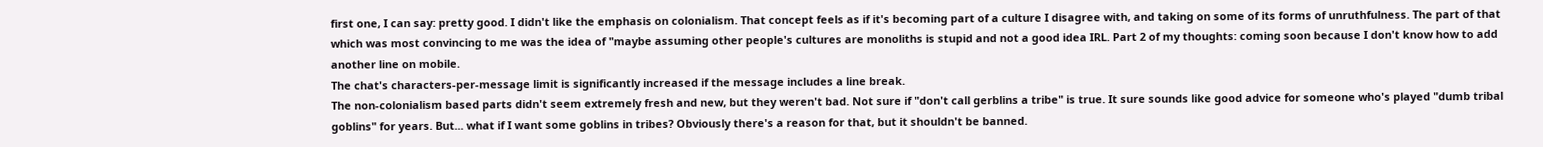first one, I can say: pretty good. I didn't like the emphasis on colonialism. That concept feels as if it's becoming part of a culture I disagree with, and taking on some of its forms of unruthfulness. The part of that which was most convincing to me was the idea of "maybe assuming other people's cultures are monoliths is stupid and not a good idea IRL. Part 2 of my thoughts: coming soon because I don't know how to add another line on mobile.
The chat's characters-per-message limit is significantly increased if the message includes a line break.
The non-colonialism based parts didn't seem extremely fresh and new, but they weren't bad. Not sure if "don't call gerblins a tribe" is true. It sure sounds like good advice for someone who's played "dumb tribal goblins" for years. But... what if I want some goblins in tribes? Obviously there's a reason for that, but it shouldn't be banned.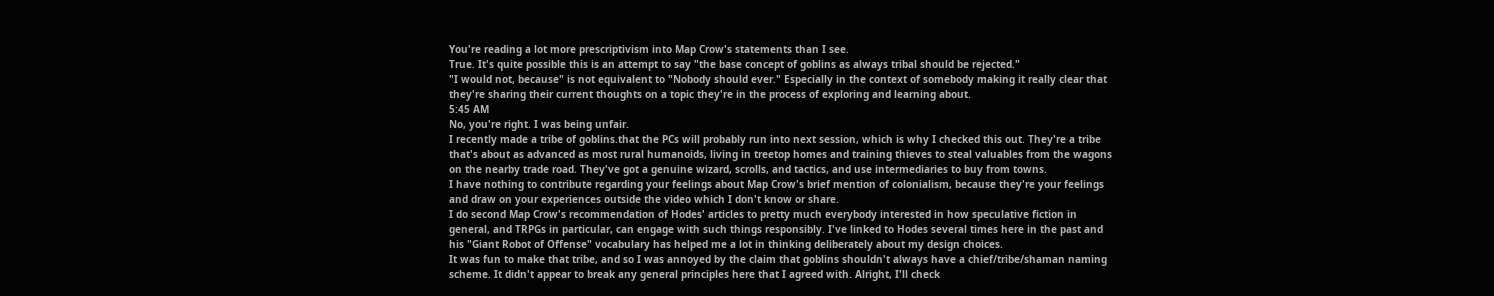You're reading a lot more prescriptivism into Map Crow's statements than I see.
True. It's quite possible this is an attempt to say "the base concept of goblins as always tribal should be rejected."
"I would not, because" is not equivalent to "Nobody should ever." Especially in the context of somebody making it really clear that they're sharing their current thoughts on a topic they're in the process of exploring and learning about.
5:45 AM
No, you're right. I was being unfair.
I recently made a tribe of goblins.that the PCs will probably run into next session, which is why I checked this out. They're a tribe that's about as advanced as most rural humanoids, living in treetop homes and training thieves to steal valuables from the wagons on the nearby trade road. They've got a genuine wizard, scrolls, and tactics, and use intermediaries to buy from towns.
I have nothing to contribute regarding your feelings about Map Crow's brief mention of colonialism, because they're your feelings and draw on your experiences outside the video which I don't know or share.
I do second Map Crow's recommendation of Hodes' articles to pretty much everybody interested in how speculative fiction in general, and TRPGs in particular, can engage with such things responsibly. I've linked to Hodes several times here in the past and his "Giant Robot of Offense" vocabulary has helped me a lot in thinking deliberately about my design choices.
It was fun to make that tribe, and so I was annoyed by the claim that goblins shouldn't always have a chief/tribe/shaman naming scheme. It didn't appear to break any general principles here that I agreed with. Alright, I'll check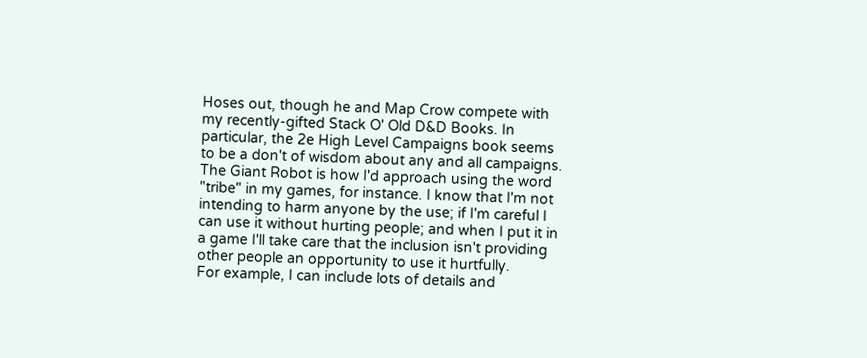Hoses out, though he and Map Crow compete with my recently-gifted Stack O' Old D&D Books. In particular, the 2e High Level Campaigns book seems to be a don't of wisdom about any and all campaigns.
The Giant Robot is how I'd approach using the word "tribe" in my games, for instance. I know that I'm not intending to harm anyone by the use; if I'm careful I can use it without hurting people; and when I put it in a game I'll take care that the inclusion isn't providing other people an opportunity to use it hurtfully.
For example, I can include lots of details and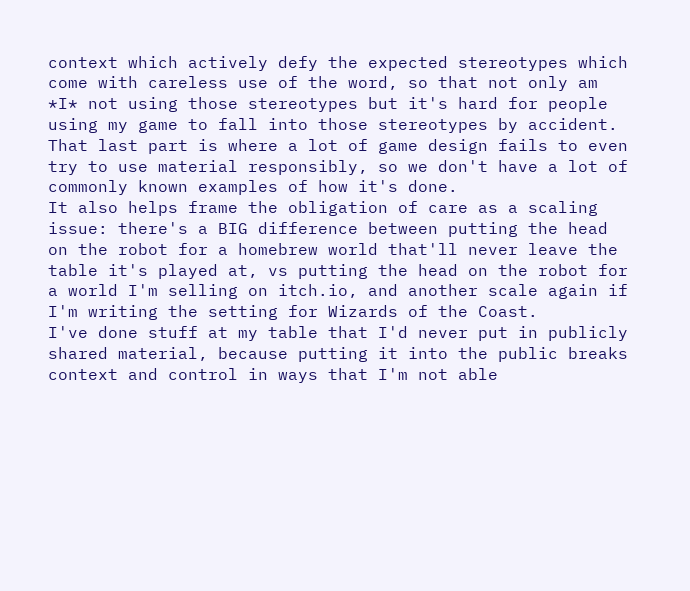context which actively defy the expected stereotypes which come with careless use of the word, so that not only am *I* not using those stereotypes but it's hard for people using my game to fall into those stereotypes by accident.
That last part is where a lot of game design fails to even try to use material responsibly, so we don't have a lot of commonly known examples of how it's done.
It also helps frame the obligation of care as a scaling issue: there's a BIG difference between putting the head on the robot for a homebrew world that'll never leave the table it's played at, vs putting the head on the robot for a world I'm selling on itch.io, and another scale again if I'm writing the setting for Wizards of the Coast.
I've done stuff at my table that I'd never put in publicly shared material, because putting it into the public breaks context and control in ways that I'm not able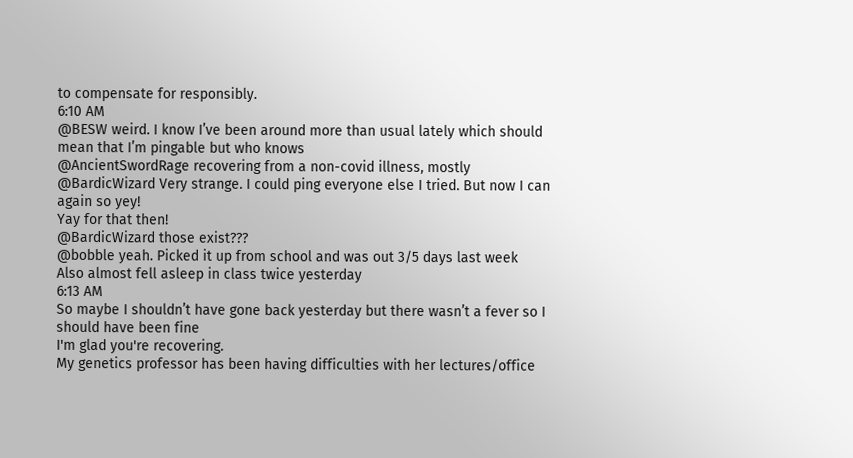to compensate for responsibly.
6:10 AM
@BESW weird. I know I’ve been around more than usual lately which should mean that I’m pingable but who knows
@AncientSwordRage recovering from a non-covid illness, mostly
@BardicWizard Very strange. I could ping everyone else I tried. But now I can again so yey!
Yay for that then!
@BardicWizard those exist???
@bobble yeah. Picked it up from school and was out 3/5 days last week
Also almost fell asleep in class twice yesterday
6:13 AM
So maybe I shouldn’t have gone back yesterday but there wasn’t a fever so I should have been fine
I'm glad you're recovering.
My genetics professor has been having difficulties with her lectures/office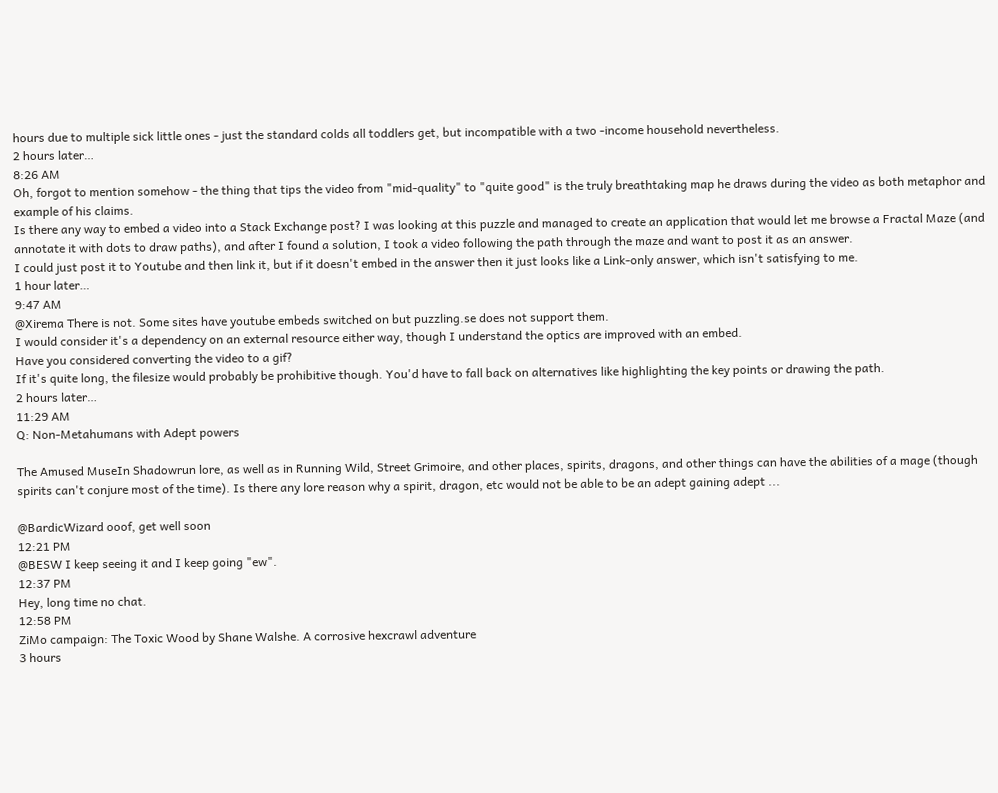hours due to multiple sick little ones - just the standard colds all toddlers get, but incompatible with a two -income household nevertheless.
2 hours later…
8:26 AM
Oh, forgot to mention somehow - the thing that tips the video from "mid-quality" to "quite good" is the truly breathtaking map he draws during the video as both metaphor and example of his claims.
Is there any way to embed a video into a Stack Exchange post? I was looking at this puzzle and managed to create an application that would let me browse a Fractal Maze (and annotate it with dots to draw paths), and after I found a solution, I took a video following the path through the maze and want to post it as an answer.
I could just post it to Youtube and then link it, but if it doesn't embed in the answer then it just looks like a Link-only answer, which isn't satisfying to me.
1 hour later…
9:47 AM
@Xirema There is not. Some sites have youtube embeds switched on but puzzling.se does not support them.
I would consider it's a dependency on an external resource either way, though I understand the optics are improved with an embed.
Have you considered converting the video to a gif?
If it's quite long, the filesize would probably be prohibitive though. You'd have to fall back on alternatives like highlighting the key points or drawing the path.
2 hours later…
11:29 AM
Q: Non-Metahumans with Adept powers

The Amused MuseIn Shadowrun lore, as well as in Running Wild, Street Grimoire, and other places, spirits, dragons, and other things can have the abilities of a mage (though spirits can't conjure most of the time). Is there any lore reason why a spirit, dragon, etc would not be able to be an adept gaining adept ...

@BardicWizard ooof, get well soon
12:21 PM
@BESW I keep seeing it and I keep going "ew".
12:37 PM
Hey, long time no chat.
12:58 PM
ZiMo campaign: The Toxic Wood by Shane Walshe. A corrosive hexcrawl adventure
3 hours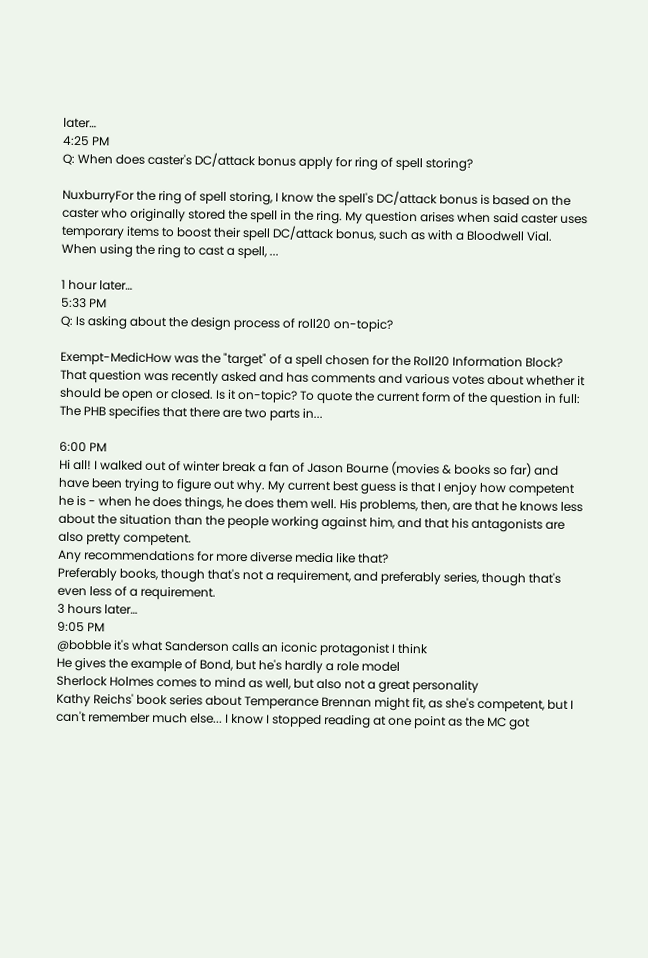later…
4:25 PM
Q: When does caster's DC/attack bonus apply for ring of spell storing?

NuxburryFor the ring of spell storing, I know the spell's DC/attack bonus is based on the caster who originally stored the spell in the ring. My question arises when said caster uses temporary items to boost their spell DC/attack bonus, such as with a Bloodwell Vial. When using the ring to cast a spell, ...

1 hour later…
5:33 PM
Q: Is asking about the design process of roll20 on-topic?

Exempt-MedicHow was the "target" of a spell chosen for the Roll20 Information Block? That question was recently asked and has comments and various votes about whether it should be open or closed. Is it on-topic? To quote the current form of the question in full: The PHB specifies that there are two parts in...

6:00 PM
Hi all! I walked out of winter break a fan of Jason Bourne (movies & books so far) and have been trying to figure out why. My current best guess is that I enjoy how competent he is - when he does things, he does them well. His problems, then, are that he knows less about the situation than the people working against him, and that his antagonists are also pretty competent.
Any recommendations for more diverse media like that?
Preferably books, though that's not a requirement, and preferably series, though that's even less of a requirement.
3 hours later…
9:05 PM
@bobble it's what Sanderson calls an iconic protagonist I think
He gives the example of Bond, but he's hardly a role model
Sherlock Holmes comes to mind as well, but also not a great personality
Kathy Reichs' book series about Temperance Brennan might fit, as she's competent, but I can't remember much else... I know I stopped reading at one point as the MC got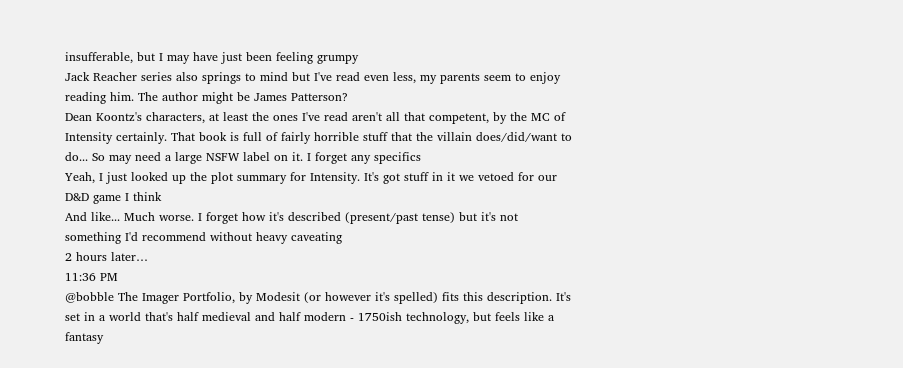insufferable, but I may have just been feeling grumpy
Jack Reacher series also springs to mind but I've read even less, my parents seem to enjoy reading him. The author might be James Patterson?
Dean Koontz's characters, at least the ones I've read aren't all that competent, by the MC of Intensity certainly. That book is full of fairly horrible stuff that the villain does/did/want to do... So may need a large NSFW label on it. I forget any specifics
Yeah, I just looked up the plot summary for Intensity. It's got stuff in it we vetoed for our D&D game I think
And like... Much worse. I forget how it's described (present/past tense) but it's not something I'd recommend without heavy caveating
2 hours later…
11:36 PM
@bobble The Imager Portfolio, by Modesit (or however it's spelled) fits this description. It's set in a world that's half medieval and half modern - 1750ish technology, but feels like a fantasy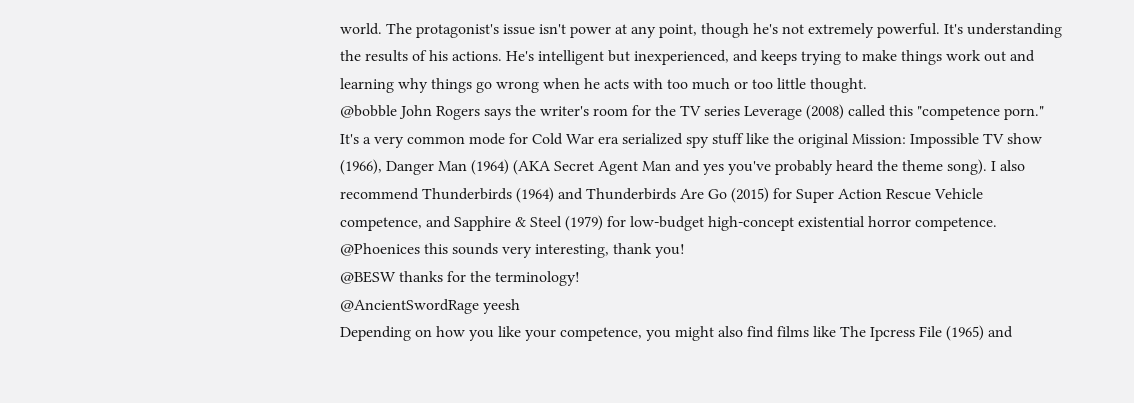world. The protagonist's issue isn't power at any point, though he's not extremely powerful. It's understanding the results of his actions. He's intelligent but inexperienced, and keeps trying to make things work out and learning why things go wrong when he acts with too much or too little thought.
@bobble John Rogers says the writer's room for the TV series Leverage (2008) called this "competence porn."
It's a very common mode for Cold War era serialized spy stuff like the original Mission: Impossible TV show (1966), Danger Man (1964) (AKA Secret Agent Man and yes you've probably heard the theme song). I also recommend Thunderbirds (1964) and Thunderbirds Are Go (2015) for Super Action Rescue Vehicle competence, and Sapphire & Steel (1979) for low-budget high-concept existential horror competence.
@Phoenices this sounds very interesting, thank you!
@BESW thanks for the terminology!
@AncientSwordRage yeesh
Depending on how you like your competence, you might also find films like The Ipcress File (1965) and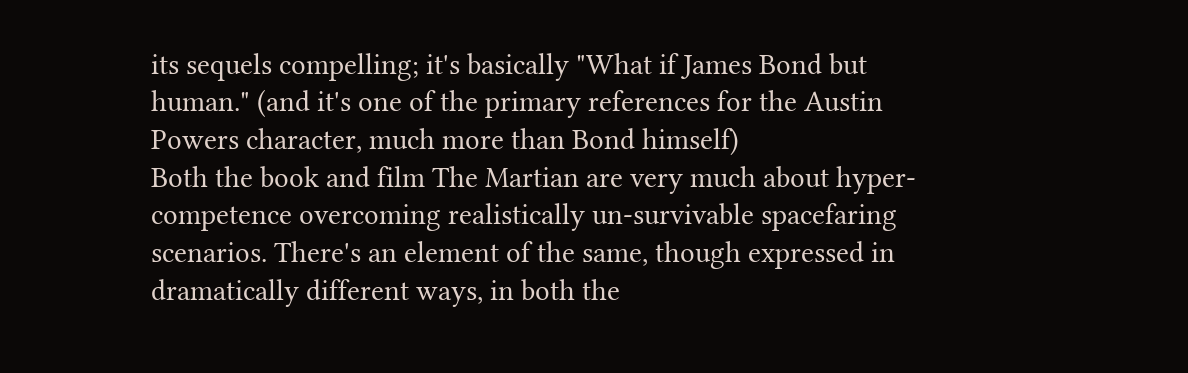its sequels compelling; it's basically "What if James Bond but human." (and it's one of the primary references for the Austin Powers character, much more than Bond himself)
Both the book and film The Martian are very much about hyper-competence overcoming realistically un-survivable spacefaring scenarios. There's an element of the same, though expressed in dramatically different ways, in both the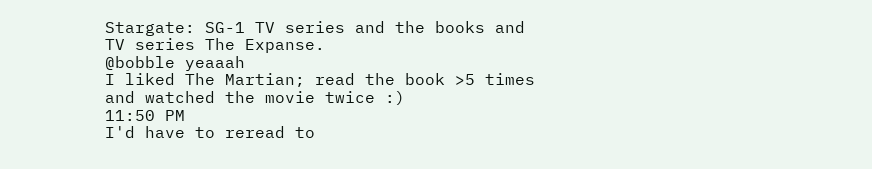Stargate: SG-1 TV series and the books and TV series The Expanse.
@bobble yeaaah
I liked The Martian; read the book >5 times and watched the movie twice :)
11:50 PM
I'd have to reread to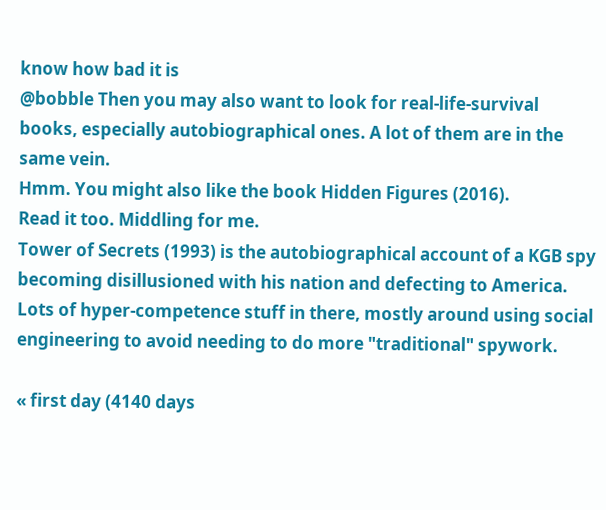know how bad it is
@bobble Then you may also want to look for real-life-survival books, especially autobiographical ones. A lot of them are in the same vein.
Hmm. You might also like the book Hidden Figures (2016).
Read it too. Middling for me.
Tower of Secrets (1993) is the autobiographical account of a KGB spy becoming disillusioned with his nation and defecting to America. Lots of hyper-competence stuff in there, mostly around using social engineering to avoid needing to do more "traditional" spywork.

« first day (4140 days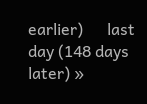earlier)      last day (148 days later) »